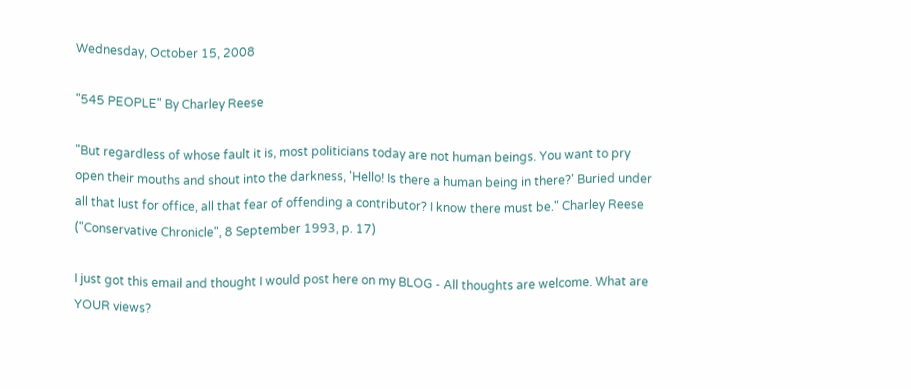Wednesday, October 15, 2008

"545 PEOPLE" By Charley Reese

"But regardless of whose fault it is, most politicians today are not human beings. You want to pry open their mouths and shout into the darkness, 'Hello! Is there a human being in there?' Buried under all that lust for office, all that fear of offending a contributor? I know there must be." Charley Reese ("Conservative Chronicle", 8 September 1993, p. 17)

I just got this email and thought I would post here on my BLOG - All thoughts are welcome. What are YOUR views?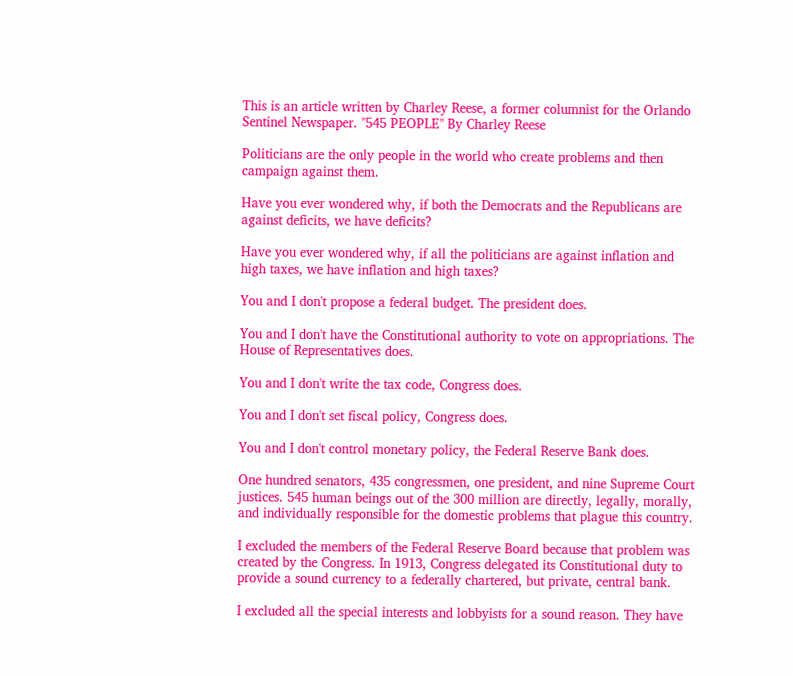This is an article written by Charley Reese, a former columnist for the Orlando Sentinel Newspaper. "545 PEOPLE" By Charley Reese

Politicians are the only people in the world who create problems and then campaign against them.

Have you ever wondered why, if both the Democrats and the Republicans are against deficits, we have deficits?

Have you ever wondered why, if all the politicians are against inflation and high taxes, we have inflation and high taxes?

You and I don't propose a federal budget. The president does.

You and I don't have the Constitutional authority to vote on appropriations. The House of Representatives does.

You and I don't write the tax code, Congress does.

You and I don't set fiscal policy, Congress does.

You and I don't control monetary policy, the Federal Reserve Bank does.

One hundred senators, 435 congressmen, one president, and nine Supreme Court justices. 545 human beings out of the 300 million are directly, legally, morally, and individually responsible for the domestic problems that plague this country.

I excluded the members of the Federal Reserve Board because that problem was created by the Congress. In 1913, Congress delegated its Constitutional duty to provide a sound currency to a federally chartered, but private, central bank.

I excluded all the special interests and lobbyists for a sound reason. They have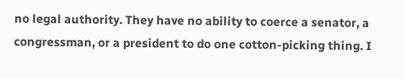no legal authority. They have no ability to coerce a senator, a congressman, or a president to do one cotton-picking thing. I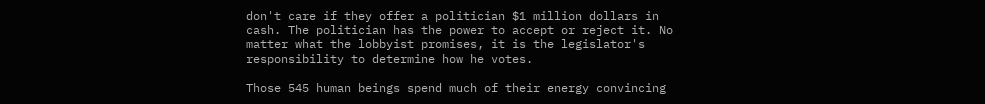don't care if they offer a politician $1 million dollars in cash. The politician has the power to accept or reject it. No matter what the lobbyist promises, it is the legislator's responsibility to determine how he votes.

Those 545 human beings spend much of their energy convincing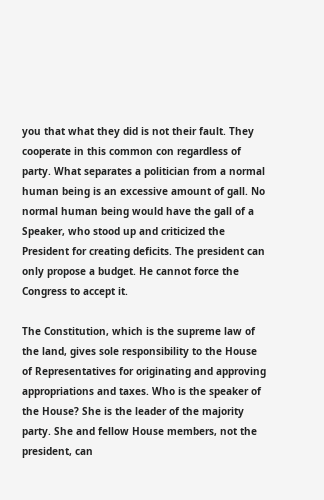you that what they did is not their fault. They cooperate in this common con regardless of party. What separates a politician from a normal human being is an excessive amount of gall. No normal human being would have the gall of a Speaker, who stood up and criticized the President for creating deficits. The president can only propose a budget. He cannot force the Congress to accept it.

The Constitution, which is the supreme law of the land, gives sole responsibility to the House of Representatives for originating and approving appropriations and taxes. Who is the speaker of the House? She is the leader of the majority party. She and fellow House members, not the president, can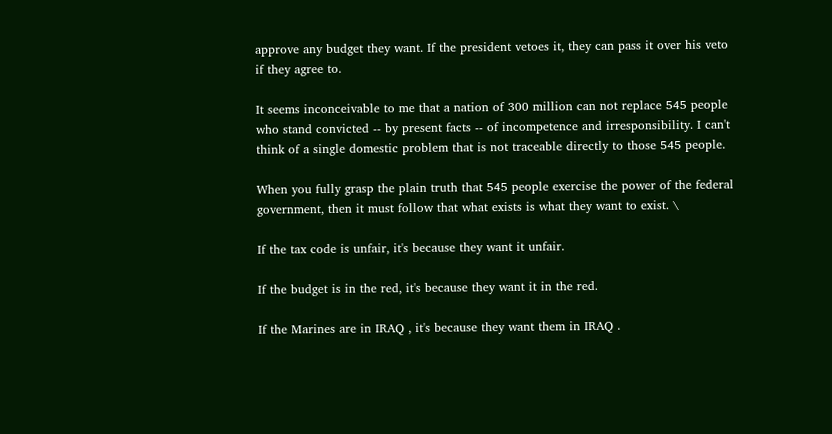approve any budget they want. If the president vetoes it, they can pass it over his veto if they agree to.

It seems inconceivable to me that a nation of 300 million can not replace 545 people who stand convicted -- by present facts -- of incompetence and irresponsibility. I can't think of a single domestic problem that is not traceable directly to those 545 people.

When you fully grasp the plain truth that 545 people exercise the power of the federal government, then it must follow that what exists is what they want to exist. \

If the tax code is unfair, it's because they want it unfair.

If the budget is in the red, it's because they want it in the red.

If the Marines are in IRAQ , it's because they want them in IRAQ .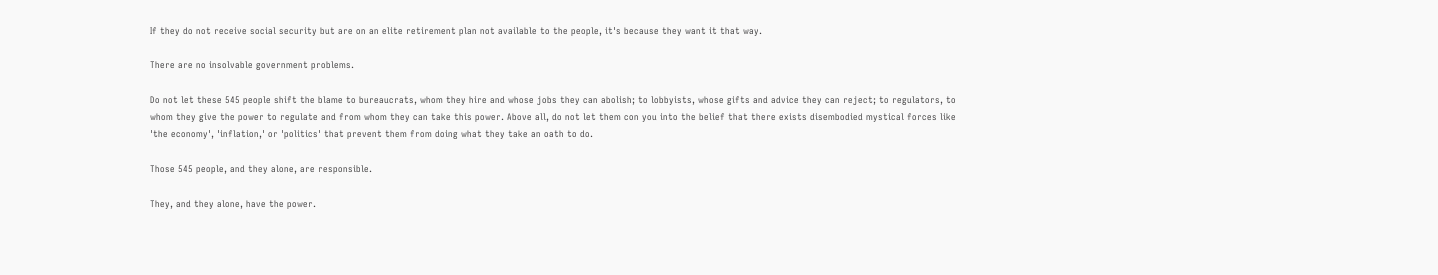If they do not receive social security but are on an elite retirement plan not available to the people, it's because they want it that way.

There are no insolvable government problems.

Do not let these 545 people shift the blame to bureaucrats, whom they hire and whose jobs they can abolish; to lobbyists, whose gifts and advice they can reject; to regulators, to whom they give the power to regulate and from whom they can take this power. Above all, do not let them con you into the belief that there exists disembodied mystical forces like 'the economy', 'inflation,' or 'politics' that prevent them from doing what they take an oath to do.

Those 545 people, and they alone, are responsible.

They, and they alone, have the power.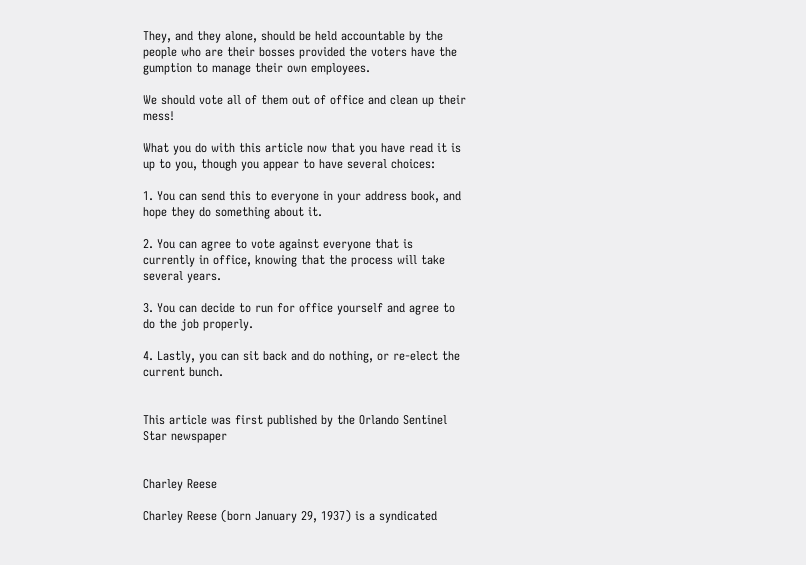They, and they alone, should be held accountable by the people who are their bosses provided the voters have the gumption to manage their own employees.

We should vote all of them out of office and clean up their mess!

What you do with this article now that you have read it is up to you, though you appear to have several choices:

1. You can send this to everyone in your address book, and hope they do something about it.

2. You can agree to vote against everyone that is currently in office, knowing that the process will take several years.

3. You can decide to run for office yourself and agree to do the job properly.

4. Lastly, you can sit back and do nothing, or re-elect the current bunch.


This article was first published by the Orlando Sentinel Star newspaper


Charley Reese

Charley Reese (born January 29, 1937) is a syndicated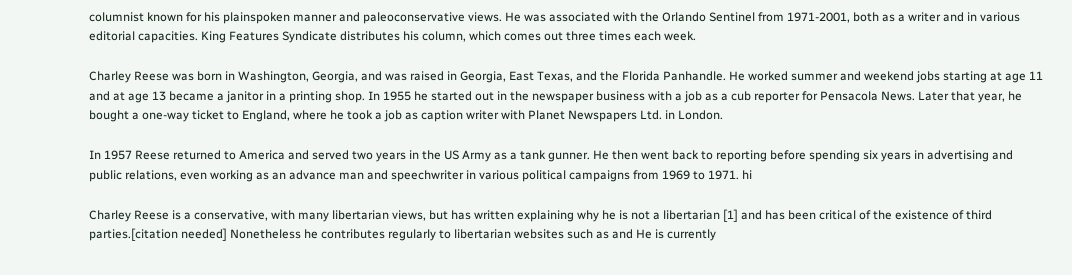columnist known for his plainspoken manner and paleoconservative views. He was associated with the Orlando Sentinel from 1971-2001, both as a writer and in various editorial capacities. King Features Syndicate distributes his column, which comes out three times each week.

Charley Reese was born in Washington, Georgia, and was raised in Georgia, East Texas, and the Florida Panhandle. He worked summer and weekend jobs starting at age 11 and at age 13 became a janitor in a printing shop. In 1955 he started out in the newspaper business with a job as a cub reporter for Pensacola News. Later that year, he bought a one-way ticket to England, where he took a job as caption writer with Planet Newspapers Ltd. in London.

In 1957 Reese returned to America and served two years in the US Army as a tank gunner. He then went back to reporting before spending six years in advertising and public relations, even working as an advance man and speechwriter in various political campaigns from 1969 to 1971. hi

Charley Reese is a conservative, with many libertarian views, but has written explaining why he is not a libertarian [1] and has been critical of the existence of third parties.[citation needed] Nonetheless he contributes regularly to libertarian websites such as and He is currently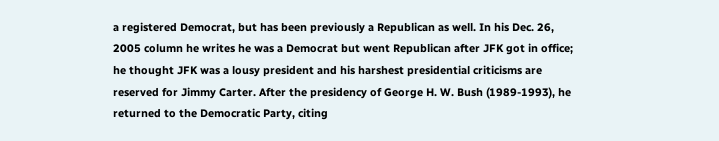a registered Democrat, but has been previously a Republican as well. In his Dec. 26, 2005 column he writes he was a Democrat but went Republican after JFK got in office; he thought JFK was a lousy president and his harshest presidential criticisms are reserved for Jimmy Carter. After the presidency of George H. W. Bush (1989-1993), he returned to the Democratic Party, citing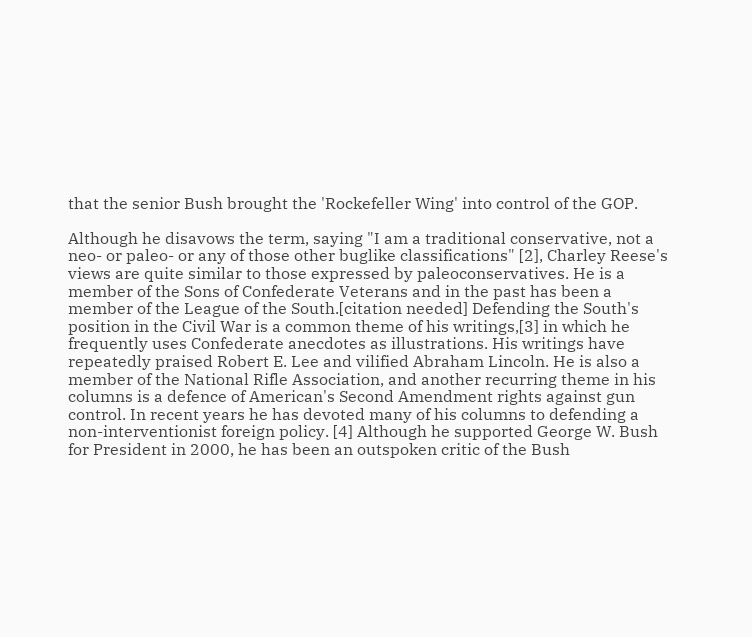that the senior Bush brought the 'Rockefeller Wing' into control of the GOP.

Although he disavows the term, saying "I am a traditional conservative, not a neo- or paleo- or any of those other buglike classifications" [2], Charley Reese's views are quite similar to those expressed by paleoconservatives. He is a member of the Sons of Confederate Veterans and in the past has been a member of the League of the South.[citation needed] Defending the South's position in the Civil War is a common theme of his writings,[3] in which he frequently uses Confederate anecdotes as illustrations. His writings have repeatedly praised Robert E. Lee and vilified Abraham Lincoln. He is also a member of the National Rifle Association, and another recurring theme in his columns is a defence of American's Second Amendment rights against gun control. In recent years he has devoted many of his columns to defending a non-interventionist foreign policy. [4] Although he supported George W. Bush for President in 2000, he has been an outspoken critic of the Bush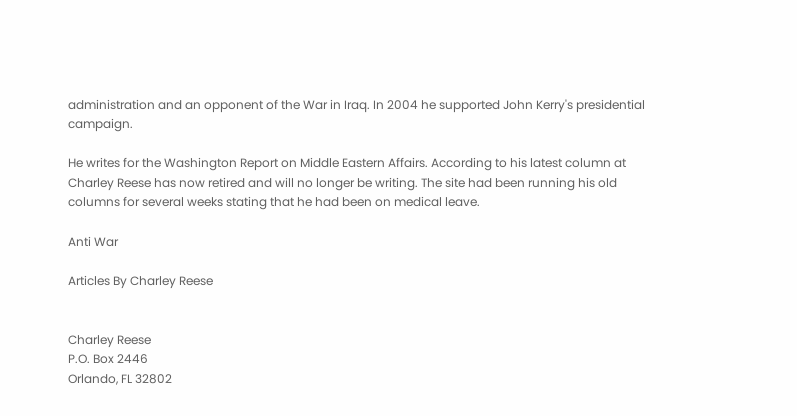administration and an opponent of the War in Iraq. In 2004 he supported John Kerry's presidential campaign.

He writes for the Washington Report on Middle Eastern Affairs. According to his latest column at Charley Reese has now retired and will no longer be writing. The site had been running his old columns for several weeks stating that he had been on medical leave.

Anti War

Articles By Charley Reese


Charley Reese
P.O. Box 2446
Orlando, FL 32802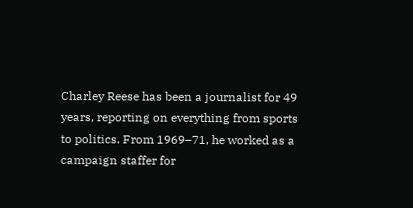Charley Reese has been a journalist for 49 years, reporting on everything from sports to politics. From 1969–71, he worked as a campaign staffer for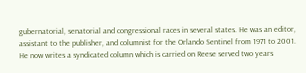gubernatorial, senatorial and congressional races in several states. He was an editor, assistant to the publisher, and columnist for the Orlando Sentinel from 1971 to 2001. He now writes a syndicated column which is carried on Reese served two years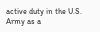active duty in the U.S. Army as a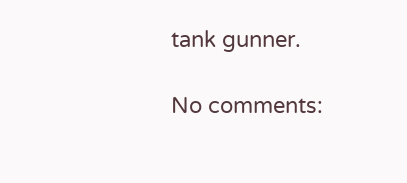tank gunner.

No comments: